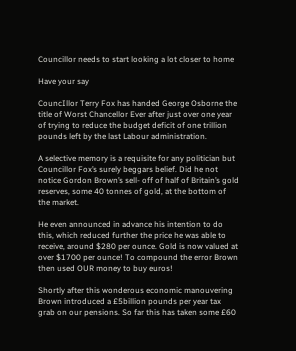Councillor needs to start looking a lot closer to home

Have your say

CouncIllor Terry Fox has handed George Osborne the title of Worst Chancellor Ever after just over one year of trying to reduce the budget deficit of one trillion pounds left by the last Labour administration.

A selective memory is a requisite for any politician but Councillor Fox’s surely beggars belief. Did he not notice Gordon Brown’s sell- off of half of Britain’s gold reserves, some 40 tonnes of gold, at the bottom of the market.

He even announced in advance his intention to do this, which reduced further the price he was able to receive, around $280 per ounce. Gold is now valued at over $1700 per ounce! To compound the error Brown then used OUR money to buy euros!

Shortly after this wonderous economic manouvering Brown introduced a £5billion pounds per year tax grab on our pensions. So far this has taken some £60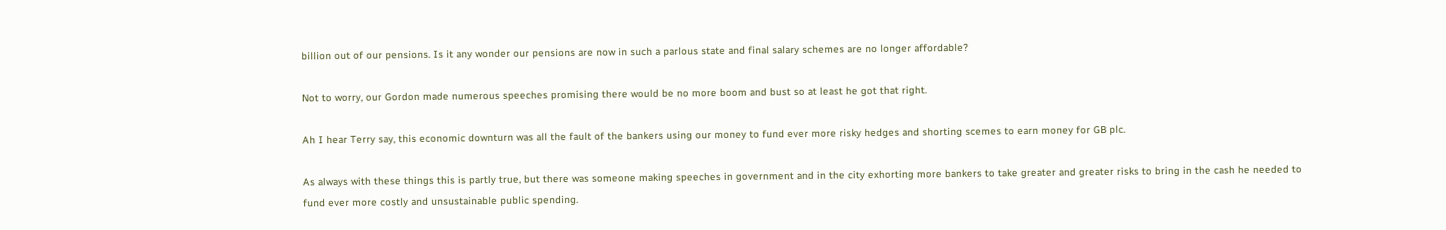billion out of our pensions. Is it any wonder our pensions are now in such a parlous state and final salary schemes are no longer affordable?

Not to worry, our Gordon made numerous speeches promising there would be no more boom and bust so at least he got that right.

Ah I hear Terry say, this economic downturn was all the fault of the bankers using our money to fund ever more risky hedges and shorting scemes to earn money for GB plc.

As always with these things this is partly true, but there was someone making speeches in government and in the city exhorting more bankers to take greater and greater risks to bring in the cash he needed to fund ever more costly and unsustainable public spending.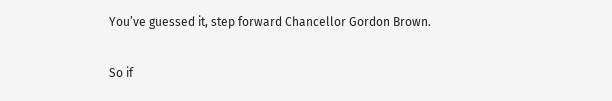You’ve guessed it, step forward Chancellor Gordon Brown.

So if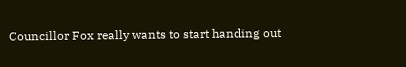Councillor Fox really wants to start handing out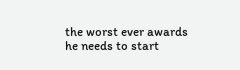the worst ever awards he needs to start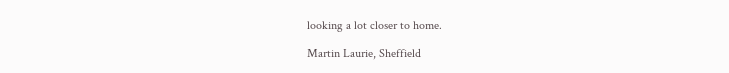looking a lot closer to home.

Martin Laurie, Sheffield